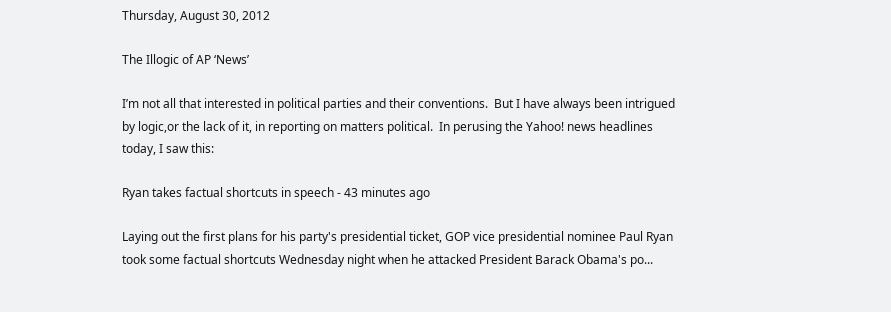Thursday, August 30, 2012

The Illogic of AP ‘News’

I’m not all that interested in political parties and their conventions.  But I have always been intrigued by logic,or the lack of it, in reporting on matters political.  In perusing the Yahoo! news headlines today, I saw this:

Ryan takes factual shortcuts in speech - 43 minutes ago

Laying out the first plans for his party's presidential ticket, GOP vice presidential nominee Paul Ryan took some factual shortcuts Wednesday night when he attacked President Barack Obama's po...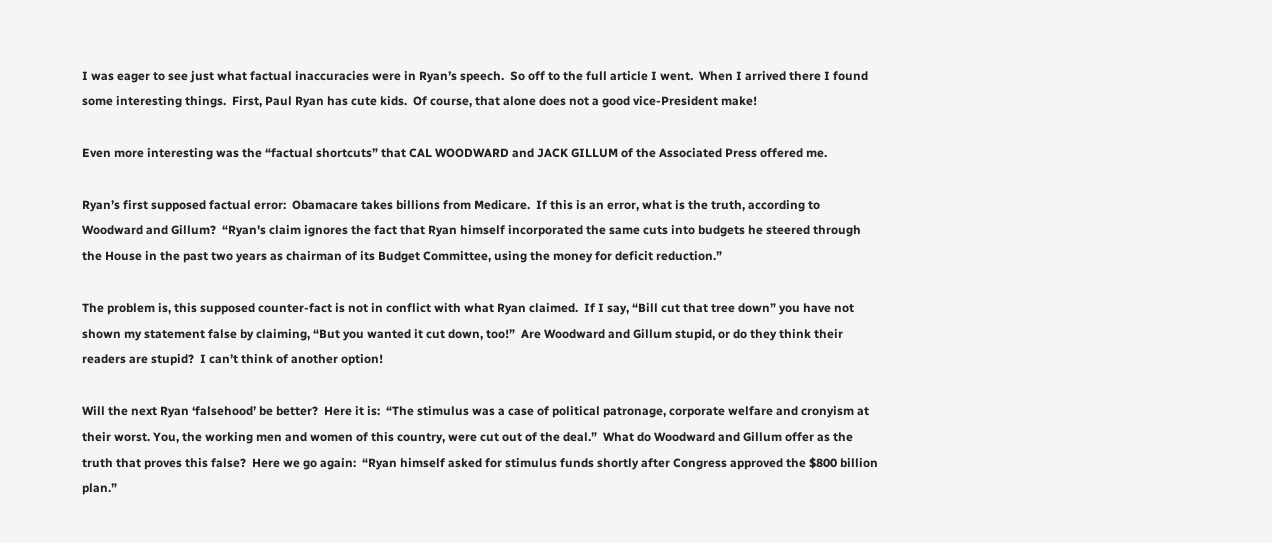I was eager to see just what factual inaccuracies were in Ryan’s speech.  So off to the full article I went.  When I arrived there I found some interesting things.  First, Paul Ryan has cute kids.  Of course, that alone does not a good vice-President make!

Even more interesting was the “factual shortcuts” that CAL WOODWARD and JACK GILLUM of the Associated Press offered me.

Ryan’s first supposed factual error:  Obamacare takes billions from Medicare.  If this is an error, what is the truth, according to Woodward and Gillum?  “Ryan's claim ignores the fact that Ryan himself incorporated the same cuts into budgets he steered through the House in the past two years as chairman of its Budget Committee, using the money for deficit reduction.”

The problem is, this supposed counter-fact is not in conflict with what Ryan claimed.  If I say, “Bill cut that tree down” you have not shown my statement false by claiming, “But you wanted it cut down, too!”  Are Woodward and Gillum stupid, or do they think their readers are stupid?  I can’t think of another option!

Will the next Ryan ‘falsehood’ be better?  Here it is:  “The stimulus was a case of political patronage, corporate welfare and cronyism at their worst. You, the working men and women of this country, were cut out of the deal.”  What do Woodward and Gillum offer as the truth that proves this false?  Here we go again:  “Ryan himself asked for stimulus funds shortly after Congress approved the $800 billion plan.”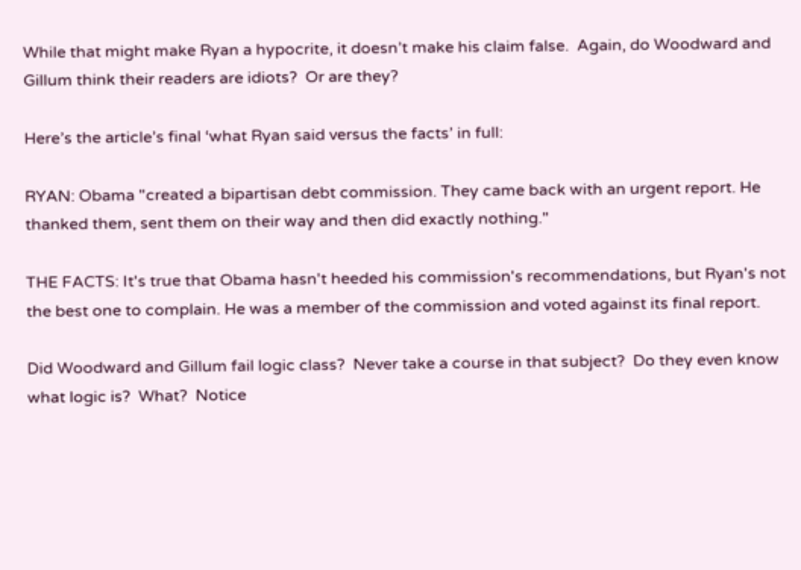While that might make Ryan a hypocrite, it doesn’t make his claim false.  Again, do Woodward and Gillum think their readers are idiots?  Or are they?

Here’s the article’s final ‘what Ryan said versus the facts’ in full:

RYAN: Obama "created a bipartisan debt commission. They came back with an urgent report. He thanked them, sent them on their way and then did exactly nothing."

THE FACTS: It's true that Obama hasn't heeded his commission's recommendations, but Ryan's not the best one to complain. He was a member of the commission and voted against its final report.

Did Woodward and Gillum fail logic class?  Never take a course in that subject?  Do they even know what logic is?  What?  Notice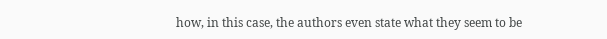how, in this case, the authors even state what they seem to be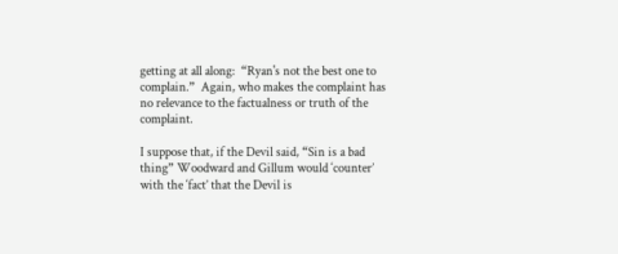getting at all along:  “Ryan's not the best one to complain.”  Again, who makes the complaint has no relevance to the factualness or truth of the complaint.

I suppose that, if the Devil said, “Sin is a bad thing” Woodward and Gillum would ‘counter’ with the ‘fact’ that the Devil is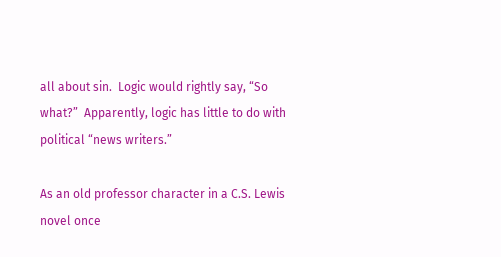all about sin.  Logic would rightly say, “So what?”  Apparently, logic has little to do with political “news writers.”

As an old professor character in a C.S. Lewis novel once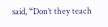said, “Don’t they teach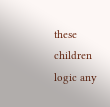these children logic any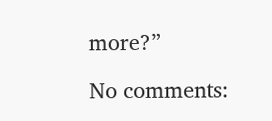more?”

No comments: